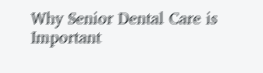Why Senior Dental Care is Important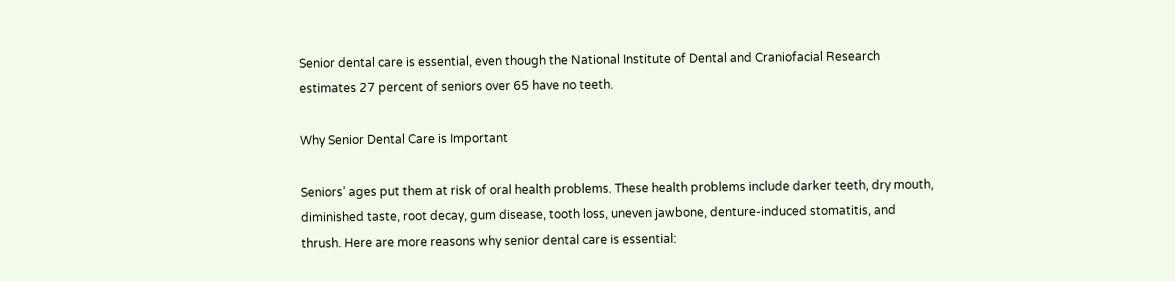Senior dental care is essential, even though the National Institute of Dental and Craniofacial Research estimates 27 percent of seniors over 65 have no teeth.

Why Senior Dental Care is Important

Seniors’ ages put them at risk of oral health problems. These health problems include darker teeth, dry mouth, diminished taste, root decay, gum disease, tooth loss, uneven jawbone, denture-induced stomatitis, and thrush. Here are more reasons why senior dental care is essential: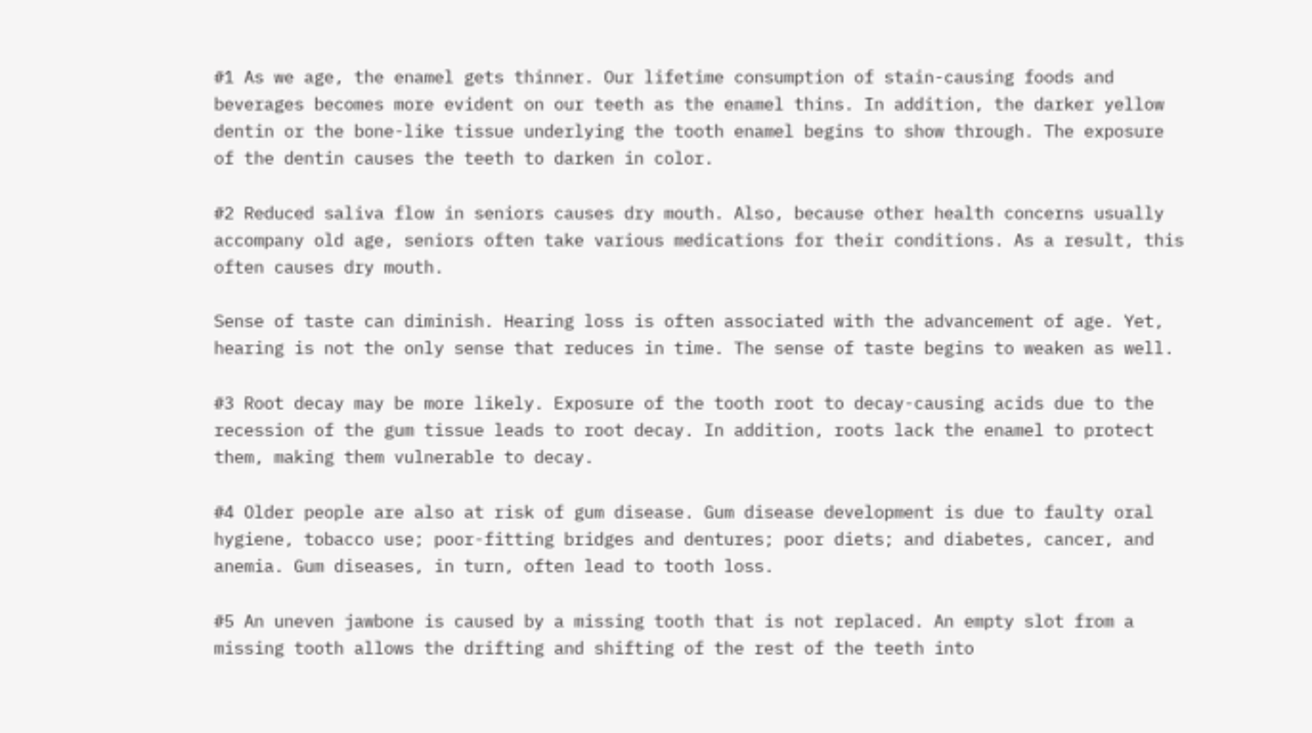#1 As we age, the enamel gets thinner. Our lifetime consumption of stain-causing foods and beverages becomes more evident on our teeth as the enamel thins. In addition, the darker yellow dentin or the bone-like tissue underlying the tooth enamel begins to show through. The exposure of the dentin causes the teeth to darken in color.

#2 Reduced saliva flow in seniors causes dry mouth. Also, because other health concerns usually accompany old age, seniors often take various medications for their conditions. As a result, this often causes dry mouth.

Sense of taste can diminish. Hearing loss is often associated with the advancement of age. Yet, hearing is not the only sense that reduces in time. The sense of taste begins to weaken as well.

#3 Root decay may be more likely. Exposure of the tooth root to decay-causing acids due to the recession of the gum tissue leads to root decay. In addition, roots lack the enamel to protect them, making them vulnerable to decay.

#4 Older people are also at risk of gum disease. Gum disease development is due to faulty oral hygiene, tobacco use; poor-fitting bridges and dentures; poor diets; and diabetes, cancer, and anemia. Gum diseases, in turn, often lead to tooth loss.

#5 An uneven jawbone is caused by a missing tooth that is not replaced. An empty slot from a missing tooth allows the drifting and shifting of the rest of the teeth into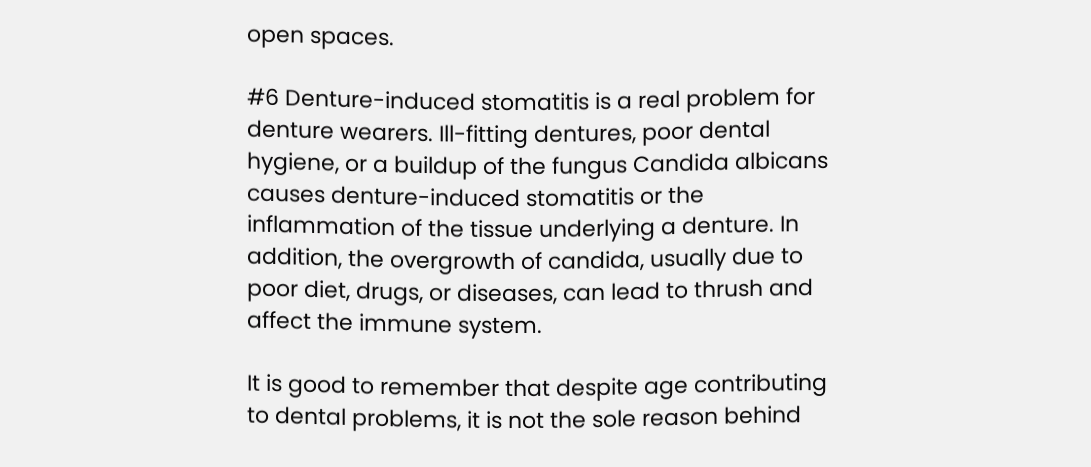open spaces.

#6 Denture-induced stomatitis is a real problem for denture wearers. Ill-fitting dentures, poor dental hygiene, or a buildup of the fungus Candida albicans causes denture-induced stomatitis or the inflammation of the tissue underlying a denture. In addition, the overgrowth of candida, usually due to poor diet, drugs, or diseases, can lead to thrush and affect the immune system.

It is good to remember that despite age contributing to dental problems, it is not the sole reason behind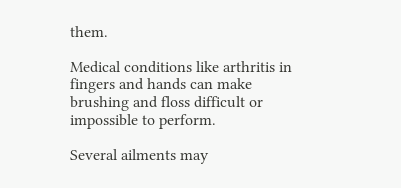them.

Medical conditions like arthritis in fingers and hands can make brushing and floss difficult or impossible to perform.

Several ailments may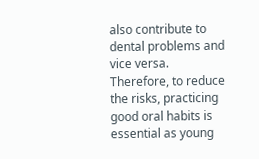also contribute to dental problems and vice versa. Therefore, to reduce the risks, practicing good oral habits is essential as young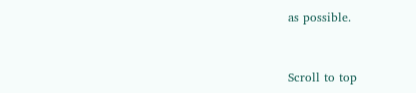as possible.


Scroll to top